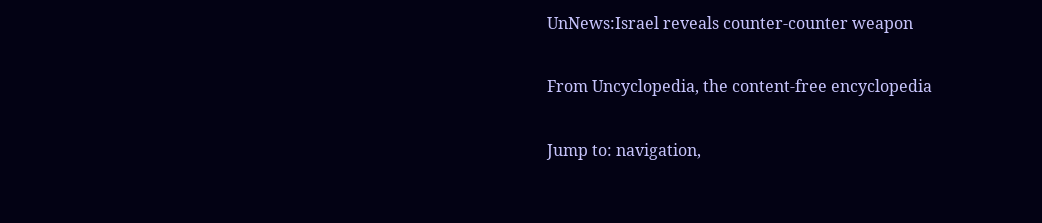UnNews:Israel reveals counter-counter weapon

From Uncyclopedia, the content-free encyclopedia

Jump to: navigation,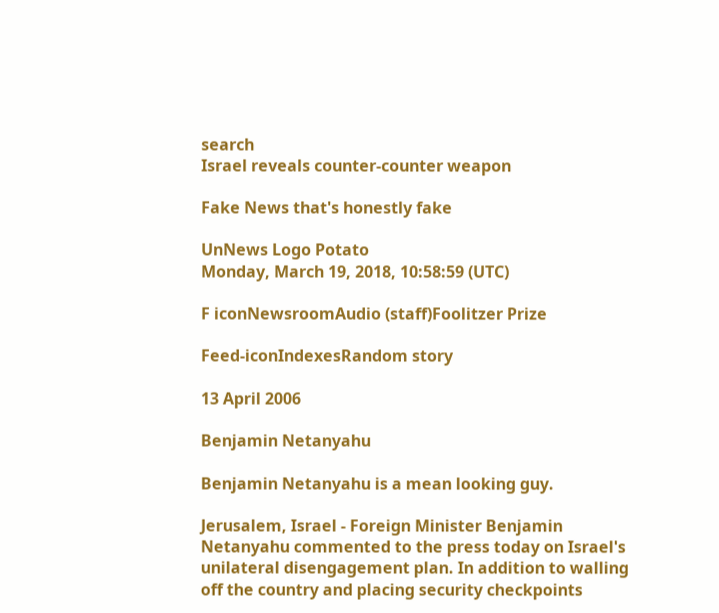search
Israel reveals counter-counter weapon

Fake News that's honestly fake

UnNews Logo Potato
Monday, March 19, 2018, 10:58:59 (UTC)

F iconNewsroomAudio (staff)Foolitzer Prize

Feed-iconIndexesRandom story

13 April 2006

Benjamin Netanyahu

Benjamin Netanyahu is a mean looking guy.

Jerusalem, Israel - Foreign Minister Benjamin Netanyahu commented to the press today on Israel's unilateral disengagement plan. In addition to walling off the country and placing security checkpoints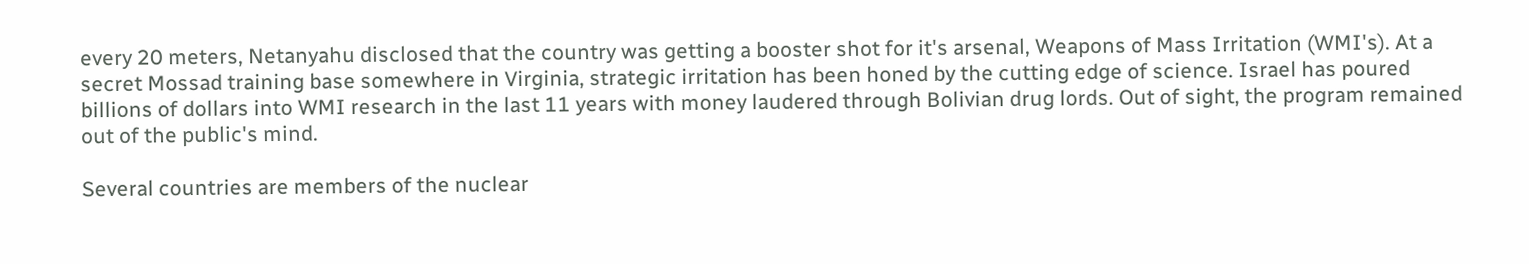every 20 meters, Netanyahu disclosed that the country was getting a booster shot for it's arsenal, Weapons of Mass Irritation (WMI's). At a secret Mossad training base somewhere in Virginia, strategic irritation has been honed by the cutting edge of science. Israel has poured billions of dollars into WMI research in the last 11 years with money laudered through Bolivian drug lords. Out of sight, the program remained out of the public's mind.

Several countries are members of the nuclear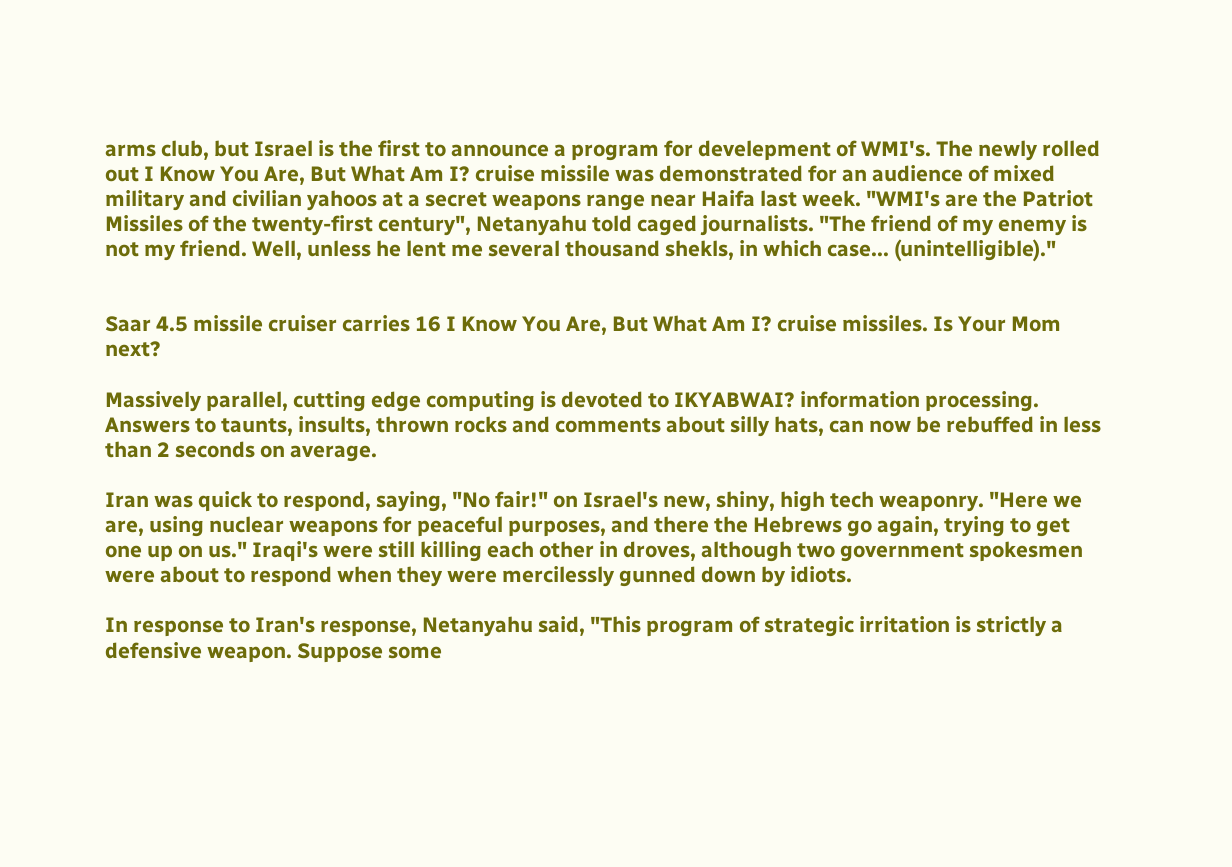arms club, but Israel is the first to announce a program for develepment of WMI's. The newly rolled out I Know You Are, But What Am I? cruise missile was demonstrated for an audience of mixed military and civilian yahoos at a secret weapons range near Haifa last week. "WMI's are the Patriot Missiles of the twenty-first century", Netanyahu told caged journalists. "The friend of my enemy is not my friend. Well, unless he lent me several thousand shekls, in which case... (unintelligible)."


Saar 4.5 missile cruiser carries 16 I Know You Are, But What Am I? cruise missiles. Is Your Mom next?

Massively parallel, cutting edge computing is devoted to IKYABWAI? information processing. Answers to taunts, insults, thrown rocks and comments about silly hats, can now be rebuffed in less than 2 seconds on average.

Iran was quick to respond, saying, "No fair!" on Israel's new, shiny, high tech weaponry. "Here we are, using nuclear weapons for peaceful purposes, and there the Hebrews go again, trying to get one up on us." Iraqi's were still killing each other in droves, although two government spokesmen were about to respond when they were mercilessly gunned down by idiots.

In response to Iran's response, Netanyahu said, "This program of strategic irritation is strictly a defensive weapon. Suppose some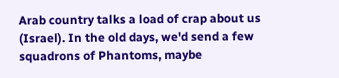Arab country talks a load of crap about us (Israel). In the old days, we'd send a few squadrons of Phantoms, maybe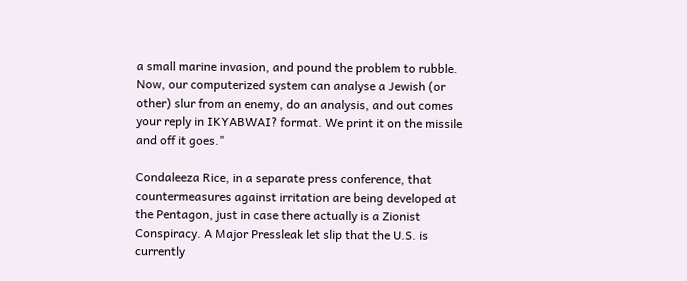a small marine invasion, and pound the problem to rubble. Now, our computerized system can analyse a Jewish (or other) slur from an enemy, do an analysis, and out comes your reply in IKYABWAI? format. We print it on the missile and off it goes."

Condaleeza Rice, in a separate press conference, that countermeasures against irritation are being developed at the Pentagon, just in case there actually is a Zionist Conspiracy. A Major Pressleak let slip that the U.S. is currently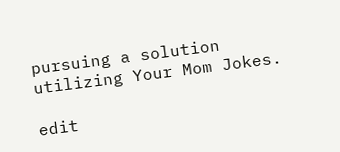pursuing a solution utilizing Your Mom Jokes.

edit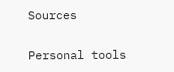Sources

Personal tools